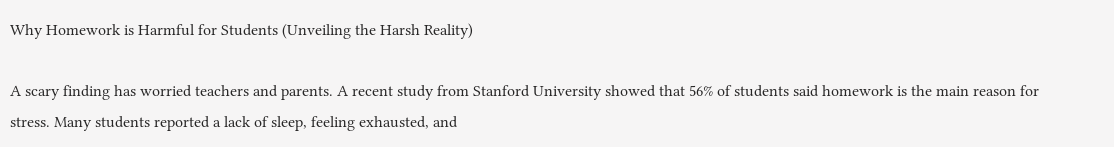Why Homework is Harmful for Students (Unveiling the Harsh Reality)

A scary finding has worried teachers and parents. A recent study from Stanford University showed that 56% of students said homework is the main reason for stress. Many students reported a lack of sleep, feeling exhausted, and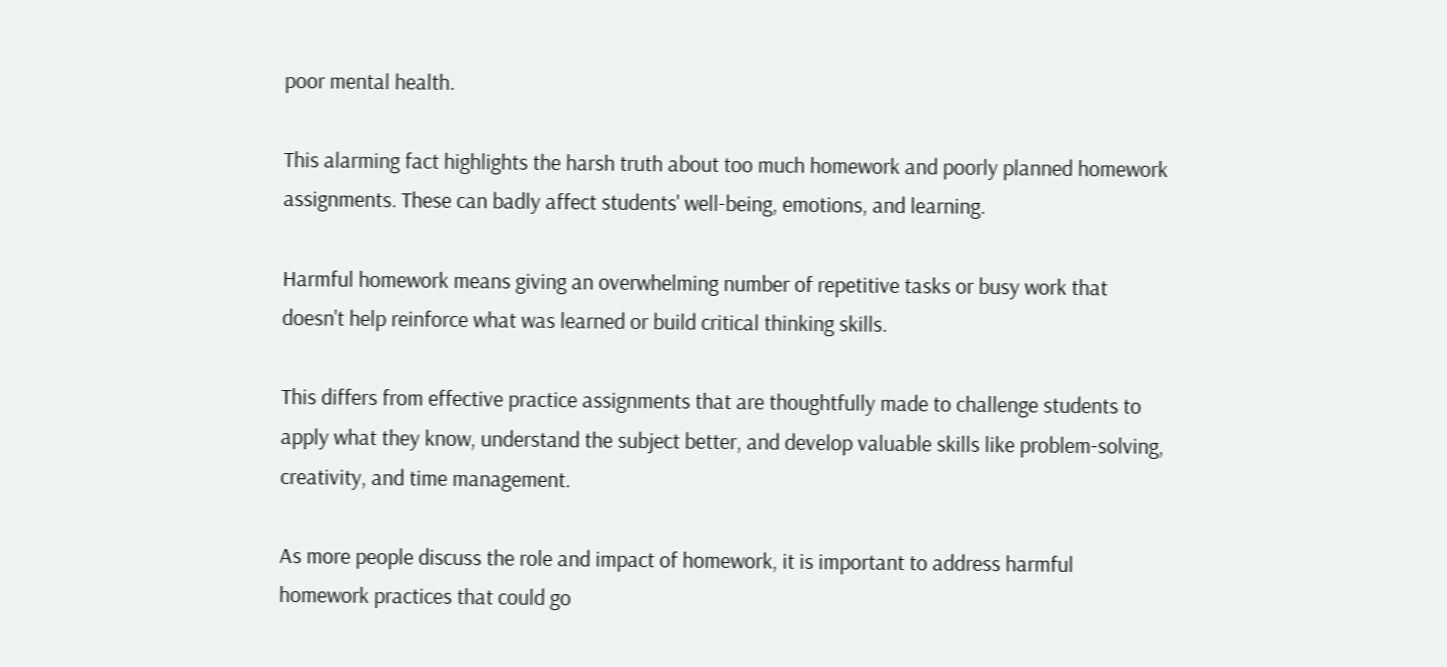poor mental health.

This alarming fact highlights the harsh truth about too much homework and poorly planned homework assignments. These can badly affect students' well-being, emotions, and learning.

Harmful homework means giving an overwhelming number of repetitive tasks or busy work that doesn't help reinforce what was learned or build critical thinking skills.

This differs from effective practice assignments that are thoughtfully made to challenge students to apply what they know, understand the subject better, and develop valuable skills like problem-solving, creativity, and time management.

As more people discuss the role and impact of homework, it is important to address harmful homework practices that could go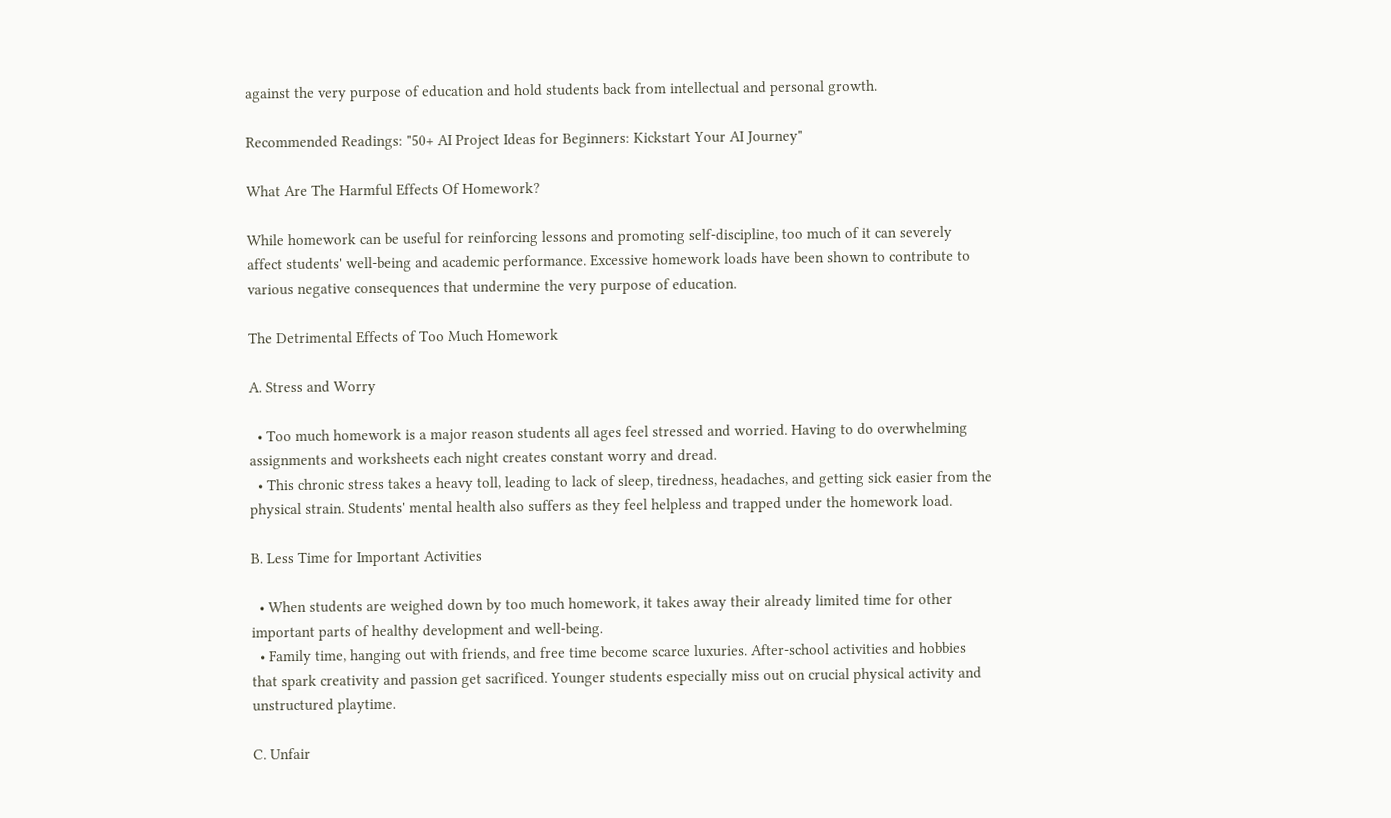against the very purpose of education and hold students back from intellectual and personal growth.

Recommended Readings: "50+ AI Project Ideas for Beginners: Kickstart Your AI Journey"

What Are The Harmful Effects Of Homework?

While homework can be useful for reinforcing lessons and promoting self-discipline, too much of it can severely affect students' well-being and academic performance. Excessive homework loads have been shown to contribute to various negative consequences that undermine the very purpose of education.

The Detrimental Effects of Too Much Homework

A. Stress and Worry

  • Too much homework is a major reason students all ages feel stressed and worried. Having to do overwhelming assignments and worksheets each night creates constant worry and dread.
  • This chronic stress takes a heavy toll, leading to lack of sleep, tiredness, headaches, and getting sick easier from the physical strain. Students' mental health also suffers as they feel helpless and trapped under the homework load.

B. Less Time for Important Activities

  • When students are weighed down by too much homework, it takes away their already limited time for other important parts of healthy development and well-being.
  • Family time, hanging out with friends, and free time become scarce luxuries. After-school activities and hobbies that spark creativity and passion get sacrificed. Younger students especially miss out on crucial physical activity and unstructured playtime.

C. Unfair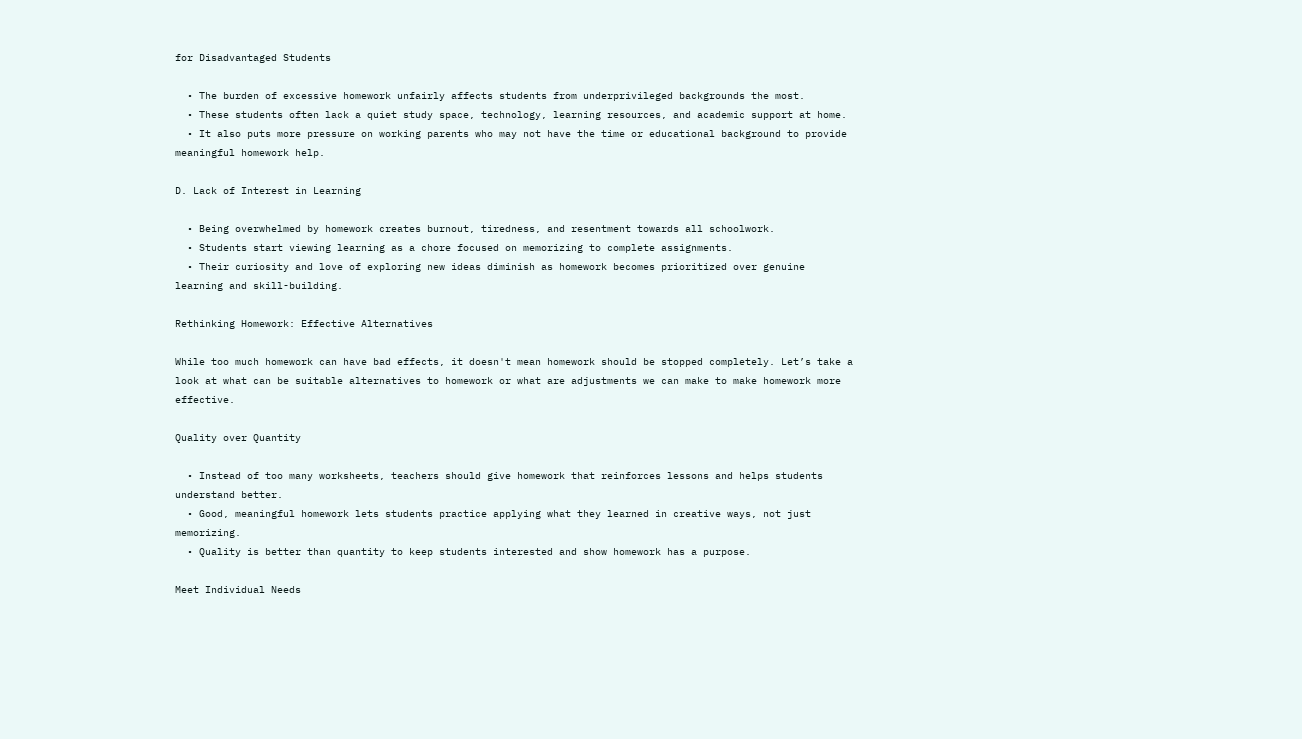for Disadvantaged Students

  • The burden of excessive homework unfairly affects students from underprivileged backgrounds the most.
  • These students often lack a quiet study space, technology, learning resources, and academic support at home.
  • It also puts more pressure on working parents who may not have the time or educational background to provide meaningful homework help.

D. Lack of Interest in Learning

  • Being overwhelmed by homework creates burnout, tiredness, and resentment towards all schoolwork.
  • Students start viewing learning as a chore focused on memorizing to complete assignments.
  • Their curiosity and love of exploring new ideas diminish as homework becomes prioritized over genuine learning and skill-building.

Rethinking Homework: Effective Alternatives

While too much homework can have bad effects, it doesn't mean homework should be stopped completely. Let’s take a look at what can be suitable alternatives to homework or what are adjustments we can make to make homework more effective.

Quality over Quantity

  • Instead of too many worksheets, teachers should give homework that reinforces lessons and helps students understand better.
  • Good, meaningful homework lets students practice applying what they learned in creative ways, not just memorizing.
  • Quality is better than quantity to keep students interested and show homework has a purpose.

Meet Individual Needs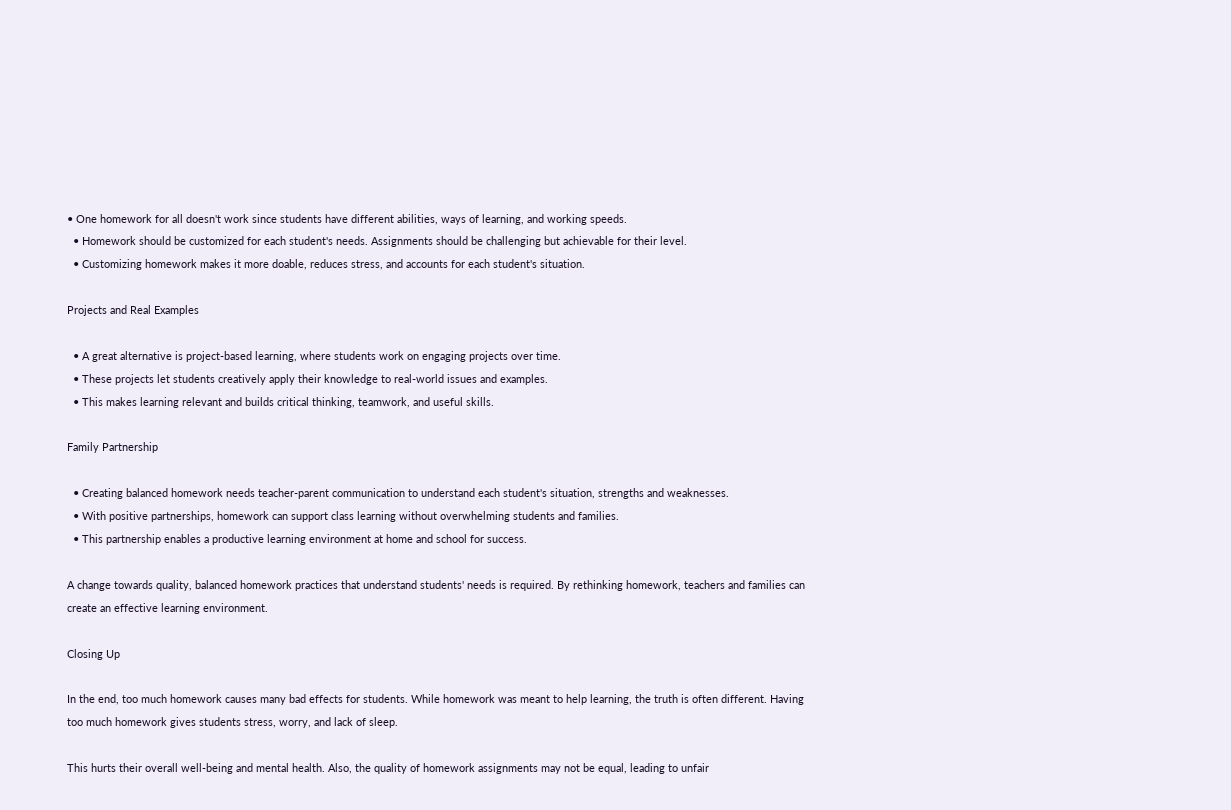• One homework for all doesn't work since students have different abilities, ways of learning, and working speeds.
  • Homework should be customized for each student's needs. Assignments should be challenging but achievable for their level.
  • Customizing homework makes it more doable, reduces stress, and accounts for each student's situation.

Projects and Real Examples

  • A great alternative is project-based learning, where students work on engaging projects over time.
  • These projects let students creatively apply their knowledge to real-world issues and examples.
  • This makes learning relevant and builds critical thinking, teamwork, and useful skills.

Family Partnership

  • Creating balanced homework needs teacher-parent communication to understand each student's situation, strengths and weaknesses.
  • With positive partnerships, homework can support class learning without overwhelming students and families.
  • This partnership enables a productive learning environment at home and school for success.

A change towards quality, balanced homework practices that understand students' needs is required. By rethinking homework, teachers and families can create an effective learning environment.

Closing Up

In the end, too much homework causes many bad effects for students. While homework was meant to help learning, the truth is often different. Having too much homework gives students stress, worry, and lack of sleep.

This hurts their overall well-being and mental health. Also, the quality of homework assignments may not be equal, leading to unfair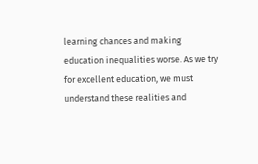learning chances and making education inequalities worse. As we try for excellent education, we must understand these realities and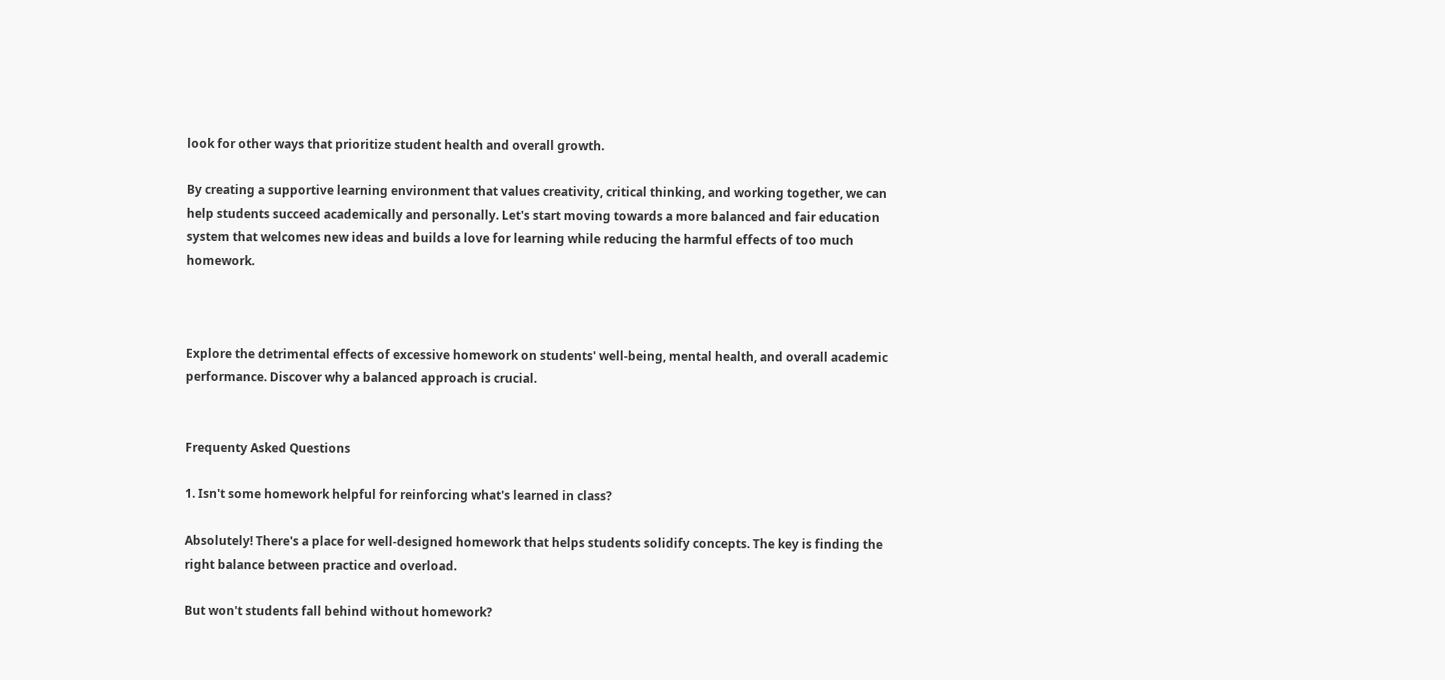look for other ways that prioritize student health and overall growth.

By creating a supportive learning environment that values creativity, critical thinking, and working together, we can help students succeed academically and personally. Let's start moving towards a more balanced and fair education system that welcomes new ideas and builds a love for learning while reducing the harmful effects of too much homework.



Explore the detrimental effects of excessive homework on students' well-being, mental health, and overall academic performance. Discover why a balanced approach is crucial.


Frequenty Asked Questions

1. Isn't some homework helpful for reinforcing what's learned in class?

Absolutely! There's a place for well-designed homework that helps students solidify concepts. The key is finding the right balance between practice and overload.

But won't students fall behind without homework?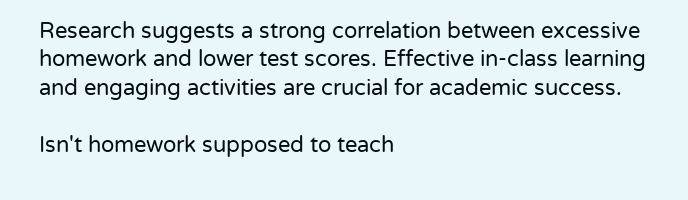Research suggests a strong correlation between excessive homework and lower test scores. Effective in-class learning and engaging activities are crucial for academic success.

Isn't homework supposed to teach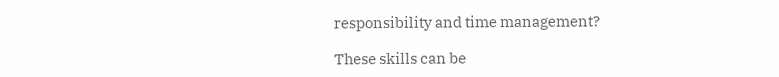responsibility and time management?

These skills can be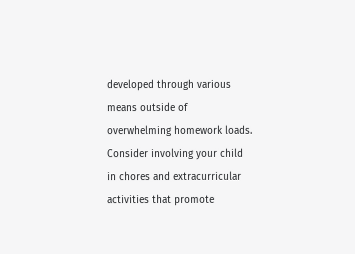developed through various means outside of overwhelming homework loads. Consider involving your child in chores and extracurricular activities that promote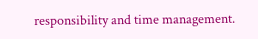responsibility and time management.